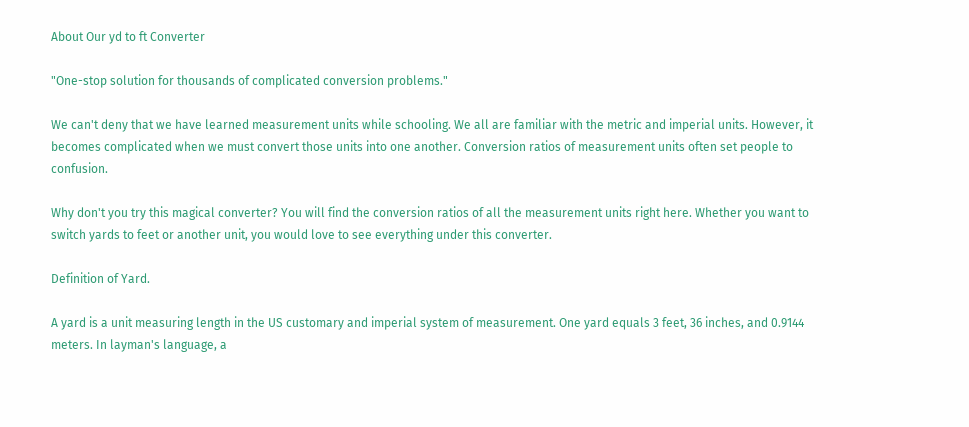About Our yd to ft Converter

"One-stop solution for thousands of complicated conversion problems."

We can't deny that we have learned measurement units while schooling. We all are familiar with the metric and imperial units. However, it becomes complicated when we must convert those units into one another. Conversion ratios of measurement units often set people to confusion.

Why don't you try this magical converter? You will find the conversion ratios of all the measurement units right here. Whether you want to switch yards to feet or another unit, you would love to see everything under this converter.

Definition of Yard.

A yard is a unit measuring length in the US customary and imperial system of measurement. One yard equals 3 feet, 36 inches, and 0.9144 meters. In layman's language, a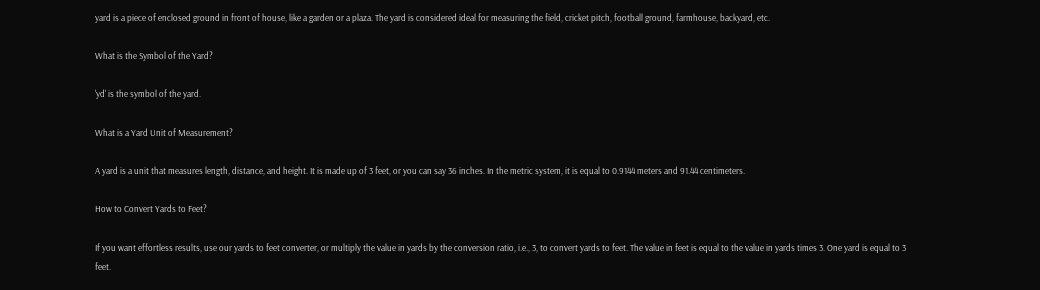yard is a piece of enclosed ground in front of house, like a garden or a plaza. The yard is considered ideal for measuring the field, cricket pitch, football ground, farmhouse, backyard, etc.

What is the Symbol of the Yard?

'yd' is the symbol of the yard.

What is a Yard Unit of Measurement?

A yard is a unit that measures length, distance, and height. It is made up of 3 feet, or you can say 36 inches. In the metric system, it is equal to 0.9144 meters and 91.44 centimeters.

How to Convert Yards to Feet?

If you want effortless results, use our yards to feet converter, or multiply the value in yards by the conversion ratio, i.e., 3, to convert yards to feet. The value in feet is equal to the value in yards times 3. One yard is equal to 3 feet.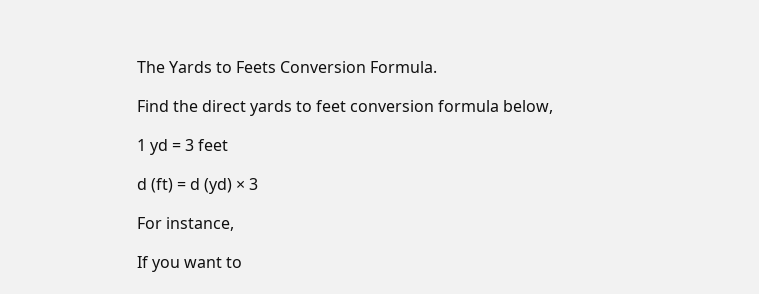The Yards to Feets Conversion Formula.

Find the direct yards to feet conversion formula below,

1 yd = 3 feet

d (ft) = d (yd) × 3

For instance,

If you want to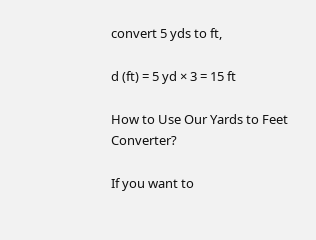convert 5 yds to ft,

d (ft) = 5 yd × 3 = 15 ft

How to Use Our Yards to Feet Converter?

If you want to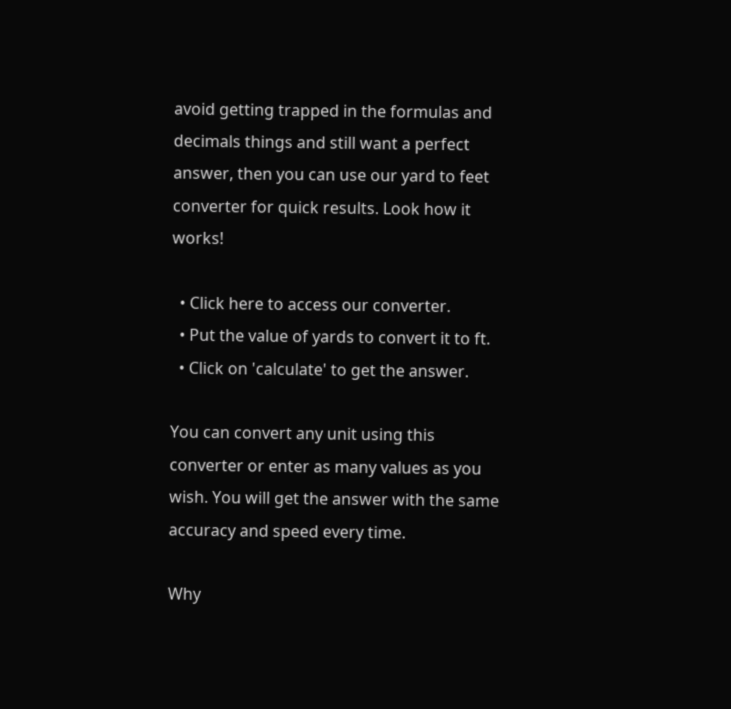avoid getting trapped in the formulas and decimals things and still want a perfect answer, then you can use our yard to feet converter for quick results. Look how it works!

  • Click here to access our converter.
  • Put the value of yards to convert it to ft.
  • Click on 'calculate' to get the answer.

You can convert any unit using this converter or enter as many values as you wish. You will get the answer with the same accuracy and speed every time.

Why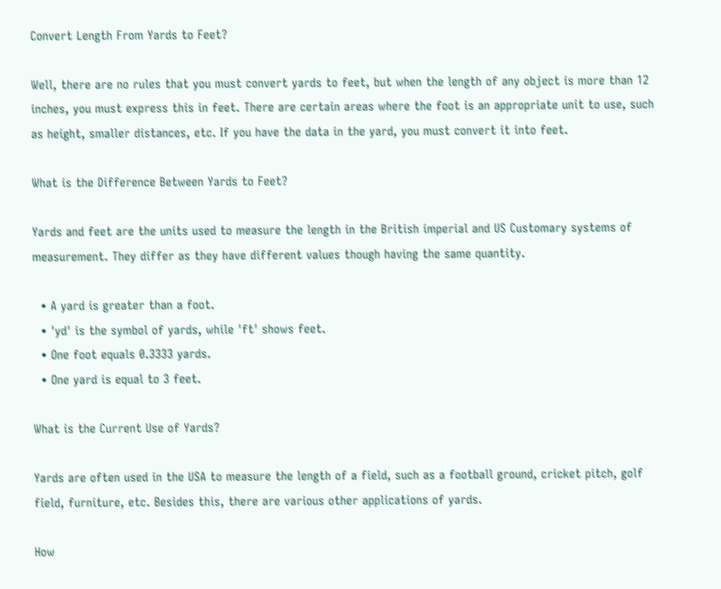Convert Length From Yards to Feet?

Well, there are no rules that you must convert yards to feet, but when the length of any object is more than 12 inches, you must express this in feet. There are certain areas where the foot is an appropriate unit to use, such as height, smaller distances, etc. If you have the data in the yard, you must convert it into feet.

What is the Difference Between Yards to Feet?

Yards and feet are the units used to measure the length in the British imperial and US Customary systems of measurement. They differ as they have different values though having the same quantity.

  • A yard is greater than a foot.
  • 'yd' is the symbol of yards, while 'ft' shows feet.
  • One foot equals 0.3333 yards.
  • One yard is equal to 3 feet.

What is the Current Use of Yards?

Yards are often used in the USA to measure the length of a field, such as a football ground, cricket pitch, golf field, furniture, etc. Besides this, there are various other applications of yards.

How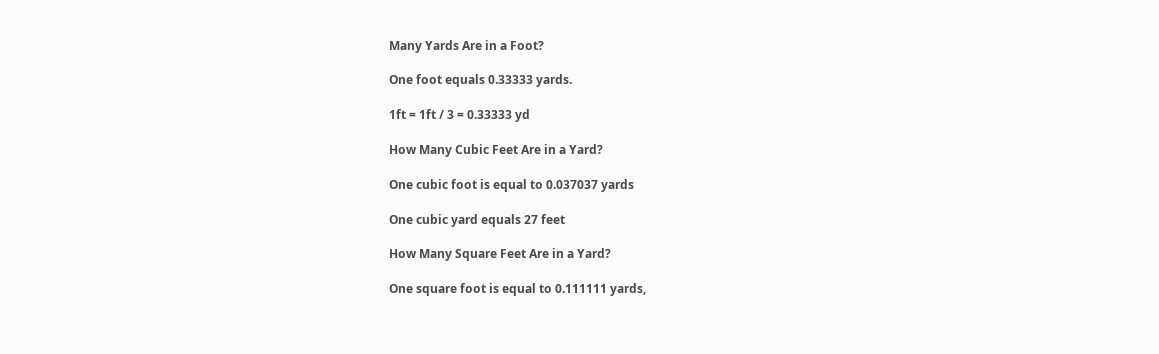Many Yards Are in a Foot?

One foot equals 0.33333 yards.

1ft = 1ft / 3 = 0.33333 yd

How Many Cubic Feet Are in a Yard?

One cubic foot is equal to 0.037037 yards

One cubic yard equals 27 feet

How Many Square Feet Are in a Yard?

One square foot is equal to 0.111111 yards,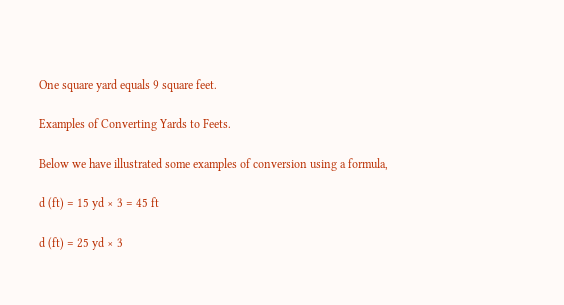One square yard equals 9 square feet.

Examples of Converting Yards to Feets.

Below we have illustrated some examples of conversion using a formula,

d (ft) = 15 yd × 3 = 45 ft

d (ft) = 25 yd × 3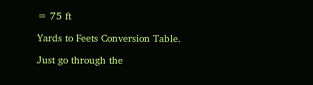= 75 ft

Yards to Feets Conversion Table.

Just go through the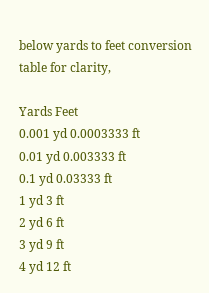below yards to feet conversion table for clarity,

Yards Feet
0.001 yd 0.0003333 ft
0.01 yd 0.003333 ft
0.1 yd 0.03333 ft
1 yd 3 ft
2 yd 6 ft
3 yd 9 ft
4 yd 12 ft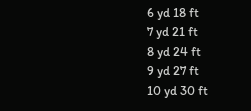6 yd 18 ft
7 yd 21 ft
8 yd 24 ft
9 yd 27 ft
10 yd 30 ft